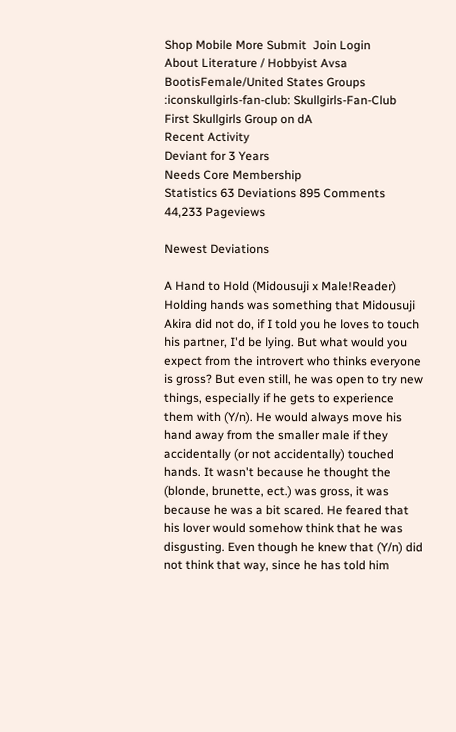Shop Mobile More Submit  Join Login
About Literature / Hobbyist Avsa BootisFemale/United States Groups :iconskullgirls-fan-club: Skullgirls-Fan-Club
First Skullgirls Group on dA
Recent Activity
Deviant for 3 Years
Needs Core Membership
Statistics 63 Deviations 895 Comments 44,233 Pageviews

Newest Deviations

A Hand to Hold (Midousuji x Male!Reader)
Holding hands was something that Midousuji Akira did not do, if I told you he loves to touch his partner, I'd be lying. But what would you expect from the introvert who thinks everyone is gross? But even still, he was open to try new things, especially if he gets to experience them with (Y/n). He would always move his hand away from the smaller male if they accidentally (or not accidentally) touched hands. It wasn't because he thought the (blonde, brunette, ect.) was gross, it was because he was a bit scared. He feared that his lover would somehow think that he was disgusting. Even though he knew that (Y/n) did not think that way, since he has told him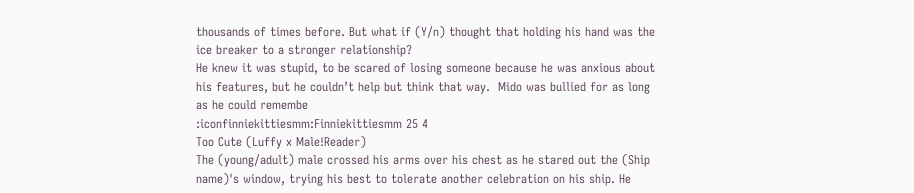thousands of times before. But what if (Y/n) thought that holding his hand was the ice breaker to a stronger relationship?
He knew it was stupid, to be scared of losing someone because he was anxious about his features, but he couldn’t help but think that way.  Mido was bullied for as long as he could remembe
:iconfinniekittiesmm:Finniekittiesmm 25 4
Too Cute (Luffy x Male!Reader)
The (young/adult) male crossed his arms over his chest as he stared out the (Ship name)'s window, trying his best to tolerate another celebration on his ship. He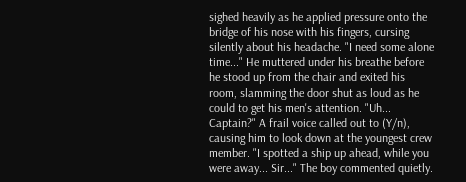sighed heavily as he applied pressure onto the bridge of his nose with his fingers, cursing silently about his headache. "I need some alone time..." He muttered under his breathe before he stood up from the chair and exited his room, slamming the door shut as loud as he could to get his men's attention. "Uh... Captain?" A frail voice called out to (Y/n), causing him to look down at the youngest crew member. "I spotted a ship up ahead, while you were away... Sir..." The boy commented quietly.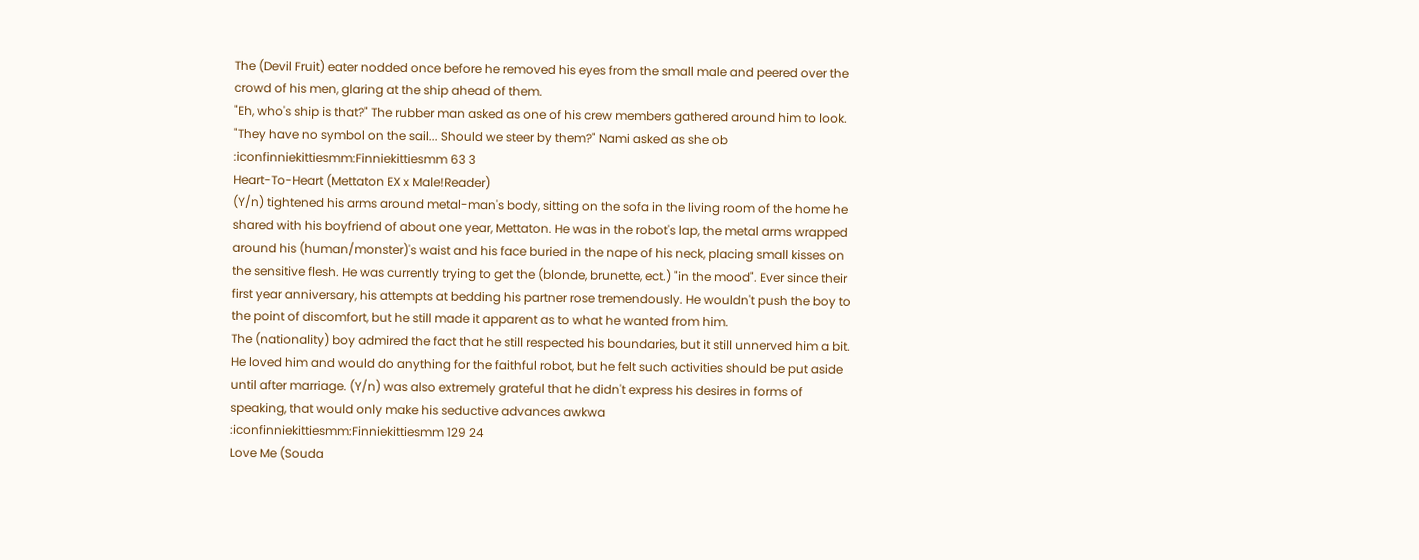The (Devil Fruit) eater nodded once before he removed his eyes from the small male and peered over the crowd of his men, glaring at the ship ahead of them.
"Eh, who's ship is that?" The rubber man asked as one of his crew members gathered around him to look. "They have no symbol on the sail... Should we steer by them?" Nami asked as she ob
:iconfinniekittiesmm:Finniekittiesmm 63 3
Heart-To-Heart (Mettaton EX x Male!Reader)
(Y/n) tightened his arms around metal-man's body, sitting on the sofa in the living room of the home he shared with his boyfriend of about one year, Mettaton. He was in the robot's lap, the metal arms wrapped around his (human/monster)'s waist and his face buried in the nape of his neck, placing small kisses on the sensitive flesh. He was currently trying to get the (blonde, brunette, ect.) "in the mood". Ever since their first year anniversary, his attempts at bedding his partner rose tremendously. He wouldn't push the boy to the point of discomfort, but he still made it apparent as to what he wanted from him.
The (nationality) boy admired the fact that he still respected his boundaries, but it still unnerved him a bit. He loved him and would do anything for the faithful robot, but he felt such activities should be put aside until after marriage. (Y/n) was also extremely grateful that he didn't express his desires in forms of speaking, that would only make his seductive advances awkwa
:iconfinniekittiesmm:Finniekittiesmm 129 24
Love Me (Souda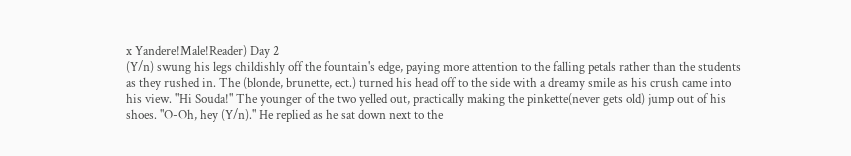x Yandere!Male!Reader) Day 2
(Y/n) swung his legs childishly off the fountain's edge, paying more attention to the falling petals rather than the students as they rushed in. The (blonde, brunette, ect.) turned his head off to the side with a dreamy smile as his crush came into his view. "Hi Souda!" The younger of the two yelled out, practically making the pinkette(never gets old) jump out of his shoes. "O-Oh, hey (Y/n)." He replied as he sat down next to the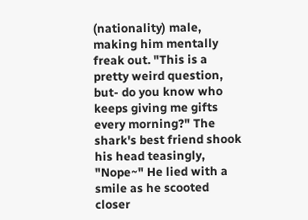(nationality) male, making him mentally freak out. "This is a pretty weird question, but- do you know who keeps giving me gifts every morning?" The shark's best friend shook his head teasingly, "Nope~" He lied with a smile as he scooted closer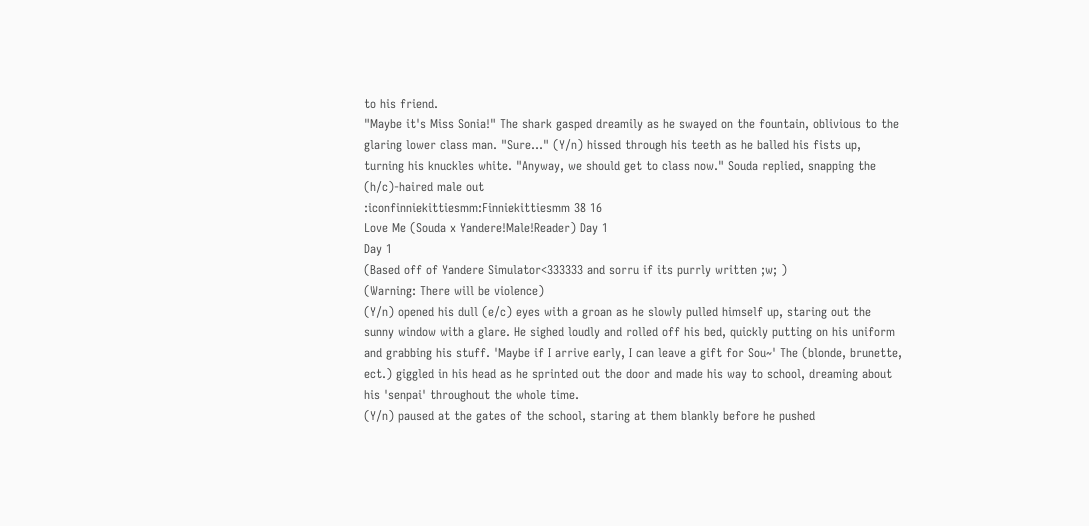to his friend.
"Maybe it's Miss Sonia!" The shark gasped dreamily as he swayed on the fountain, oblivious to the glaring lower class man. "Sure..." (Y/n) hissed through his teeth as he balled his fists up, turning his knuckles white. "Anyway, we should get to class now." Souda replied, snapping the (h/c)-haired male out
:iconfinniekittiesmm:Finniekittiesmm 38 16
Love Me (Souda x Yandere!Male!Reader) Day 1
Day 1
(Based off of Yandere Simulator<333333 and sorru if its purrly written ;w; )
(Warning: There will be violence)
(Y/n) opened his dull (e/c) eyes with a groan as he slowly pulled himself up, staring out the sunny window with a glare. He sighed loudly and rolled off his bed, quickly putting on his uniform and grabbing his stuff. 'Maybe if I arrive early, I can leave a gift for Sou~' The (blonde, brunette, ect.) giggled in his head as he sprinted out the door and made his way to school, dreaming about his 'senpai' throughout the whole time.
(Y/n) paused at the gates of the school, staring at them blankly before he pushed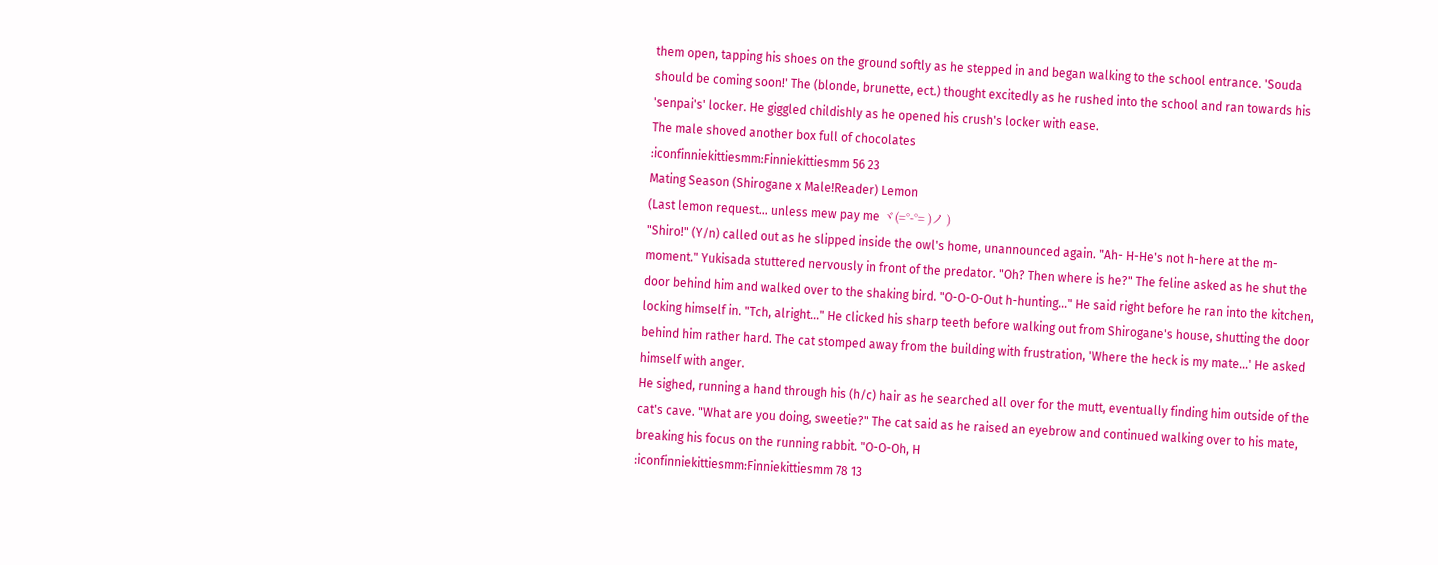them open, tapping his shoes on the ground softly as he stepped in and began walking to the school entrance. 'Souda should be coming soon!' The (blonde, brunette, ect.) thought excitedly as he rushed into the school and ran towards his 'senpai's' locker. He giggled childishly as he opened his crush's locker with ease.
The male shoved another box full of chocolates
:iconfinniekittiesmm:Finniekittiesmm 56 23
Mating Season (Shirogane x Male!Reader) Lemon
(Last lemon request... unless mew pay me ヾ(=°-°= )ノ )
"Shiro!" (Y/n) called out as he slipped inside the owl's home, unannounced again. "Ah- H-He's not h-here at the m-moment." Yukisada stuttered nervously in front of the predator. "Oh? Then where is he?" The feline asked as he shut the door behind him and walked over to the shaking bird. "O-O-O-Out h-hunting..." He said right before he ran into the kitchen, locking himself in. "Tch, alright..." He clicked his sharp teeth before walking out from Shirogane's house, shutting the door behind him rather hard. The cat stomped away from the building with frustration, 'Where the heck is my mate...' He asked himself with anger.
He sighed, running a hand through his (h/c) hair as he searched all over for the mutt, eventually finding him outside of the cat's cave. "What are you doing, sweetie?" The cat said as he raised an eyebrow and continued walking over to his mate, breaking his focus on the running rabbit. "O-O-Oh, H
:iconfinniekittiesmm:Finniekittiesmm 78 13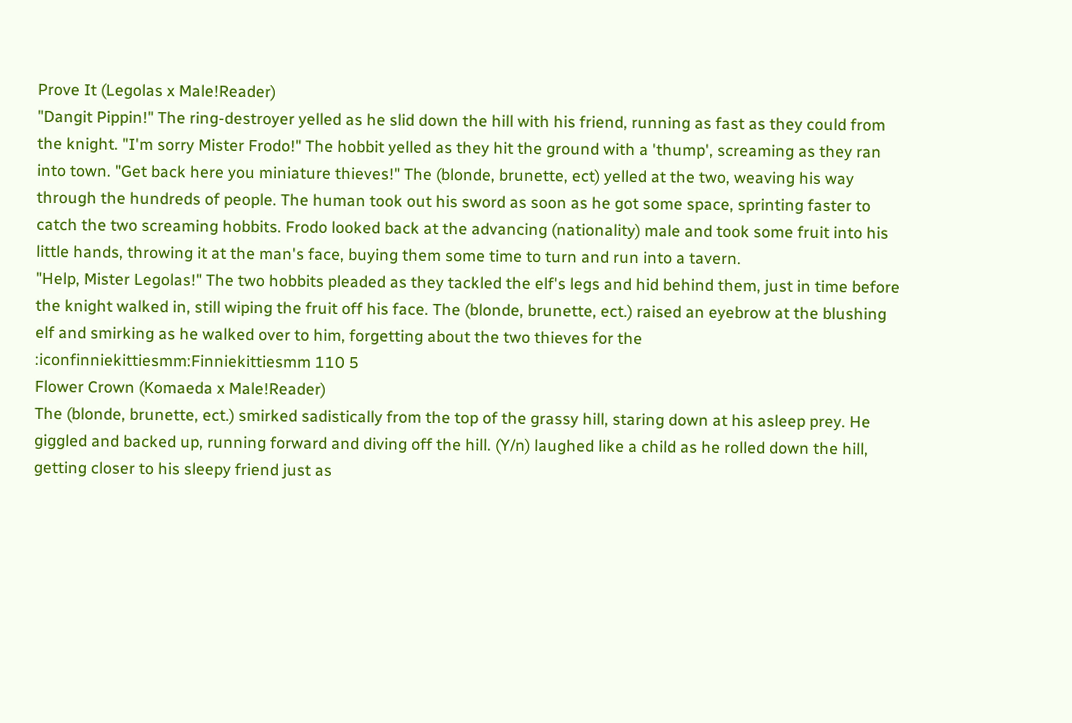Prove It (Legolas x Male!Reader)
"Dangit Pippin!" The ring-destroyer yelled as he slid down the hill with his friend, running as fast as they could from the knight. "I'm sorry Mister Frodo!" The hobbit yelled as they hit the ground with a 'thump', screaming as they ran into town. "Get back here you miniature thieves!" The (blonde, brunette, ect) yelled at the two, weaving his way through the hundreds of people. The human took out his sword as soon as he got some space, sprinting faster to catch the two screaming hobbits. Frodo looked back at the advancing (nationality) male and took some fruit into his little hands, throwing it at the man's face, buying them some time to turn and run into a tavern.
"Help, Mister Legolas!" The two hobbits pleaded as they tackled the elf's legs and hid behind them, just in time before the knight walked in, still wiping the fruit off his face. The (blonde, brunette, ect.) raised an eyebrow at the blushing elf and smirking as he walked over to him, forgetting about the two thieves for the
:iconfinniekittiesmm:Finniekittiesmm 110 5
Flower Crown (Komaeda x Male!Reader)
The (blonde, brunette, ect.) smirked sadistically from the top of the grassy hill, staring down at his asleep prey. He giggled and backed up, running forward and diving off the hill. (Y/n) laughed like a child as he rolled down the hill, getting closer to his sleepy friend just as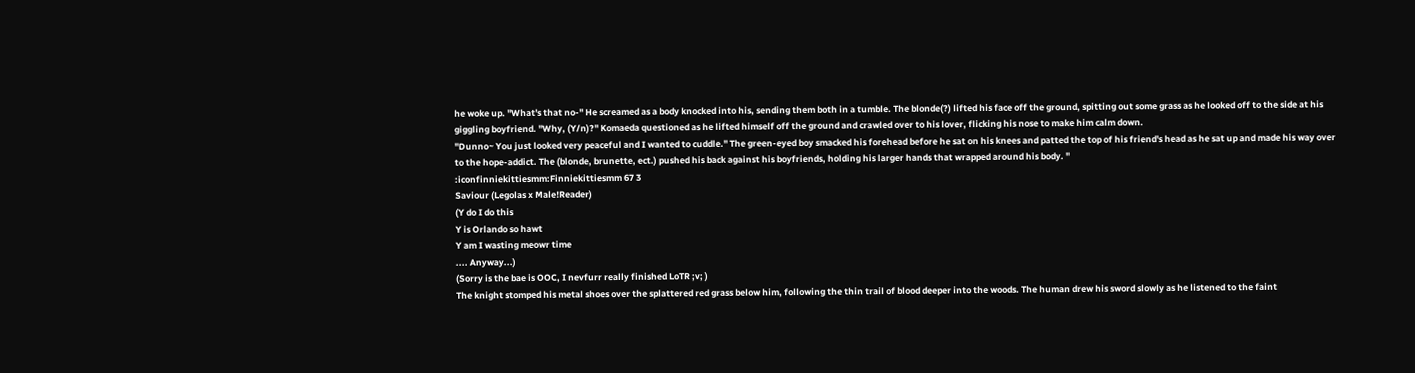he woke up. "What's that no-" He screamed as a body knocked into his, sending them both in a tumble. The blonde(?) lifted his face off the ground, spitting out some grass as he looked off to the side at his giggling boyfriend. "Why, (Y/n)?" Komaeda questioned as he lifted himself off the ground and crawled over to his lover, flicking his nose to make him calm down.
"Dunno~ You just looked very peaceful and I wanted to cuddle." The green-eyed boy smacked his forehead before he sat on his knees and patted the top of his friend's head as he sat up and made his way over to the hope-addict. The (blonde, brunette, ect.) pushed his back against his boyfriends, holding his larger hands that wrapped around his body. "
:iconfinniekittiesmm:Finniekittiesmm 67 3
Saviour (Legolas x Male!Reader)
(Y do I do this
Y is Orlando so hawt
Y am I wasting meowr time
.... Anyway...)
(Sorry is the bae is OOC, I nevfurr really finished LoTR ;v; )
The knight stomped his metal shoes over the splattered red grass below him, following the thin trail of blood deeper into the woods. The human drew his sword slowly as he listened to the faint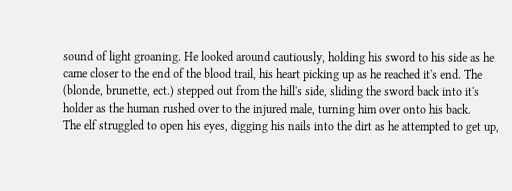sound of light groaning. He looked around cautiously, holding his sword to his side as he came closer to the end of the blood trail, his heart picking up as he reached it's end. The (blonde, brunette, ect.) stepped out from the hill's side, sliding the sword back into it's holder as the human rushed over to the injured male, turning him over onto his back.
The elf struggled to open his eyes, digging his nails into the dirt as he attempted to get up,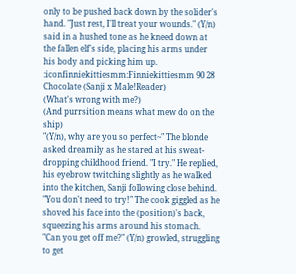only to be pushed back down by the solider's hand. "Just rest, I'll treat your wounds." (Y/n) said in a hushed tone as he kneed down at the fallen elf's side, placing his arms under his body and picking him up.
:iconfinniekittiesmm:Finniekittiesmm 90 28
Chocolate (Sanji x Male!Reader)
(What's wrong with me?)
(And purrsition means what mew do on the ship)
"(Y/n), why are you so perfect~" The blonde asked dreamily as he stared at his sweat-dropping childhood friend. "I try." He replied, his eyebrow twitching slightly as he walked into the kitchen, Sanji following close behind. "You don't need to try!" The cook giggled as he shoved his face into the (position)'s back, squeezing his arms around his stomach. "Can you get off me?" (Y/n) growled, struggling to get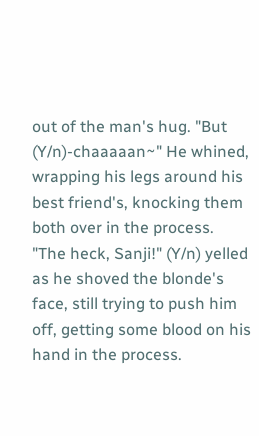out of the man's hug. "But (Y/n)-chaaaaan~" He whined, wrapping his legs around his best friend's, knocking them both over in the process.
"The heck, Sanji!" (Y/n) yelled as he shoved the blonde's face, still trying to push him off, getting some blood on his hand in the process.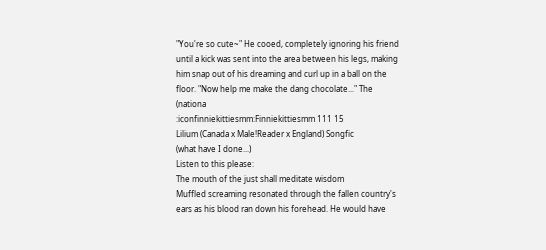"You're so cute~" He cooed, completely ignoring his friend until a kick was sent into the area between his legs, making him snap out of his dreaming and curl up in a ball on the floor. "Now help me make the dang chocolate..." The (nationa
:iconfinniekittiesmm:Finniekittiesmm 111 15
Lilium (Canada x Male!Reader x England) Songfic
(what have I done...)
Listen to this please:
The mouth of the just shall meditate wisdom
Muffled screaming resonated through the fallen country's ears as his blood ran down his forehead. He would have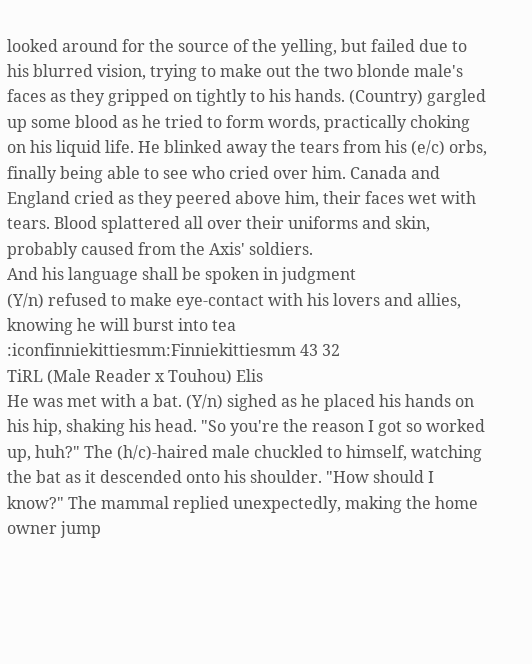looked around for the source of the yelling, but failed due to his blurred vision, trying to make out the two blonde male's faces as they gripped on tightly to his hands. (Country) gargled up some blood as he tried to form words, practically choking on his liquid life. He blinked away the tears from his (e/c) orbs, finally being able to see who cried over him. Canada and England cried as they peered above him, their faces wet with tears. Blood splattered all over their uniforms and skin, probably caused from the Axis' soldiers.
And his language shall be spoken in judgment
(Y/n) refused to make eye-contact with his lovers and allies, knowing he will burst into tea
:iconfinniekittiesmm:Finniekittiesmm 43 32
TiRL (Male Reader x Touhou) Elis
He was met with a bat. (Y/n) sighed as he placed his hands on his hip, shaking his head. "So you're the reason I got so worked up, huh?" The (h/c)-haired male chuckled to himself, watching the bat as it descended onto his shoulder. "How should I know?" The mammal replied unexpectedly, making the home owner jump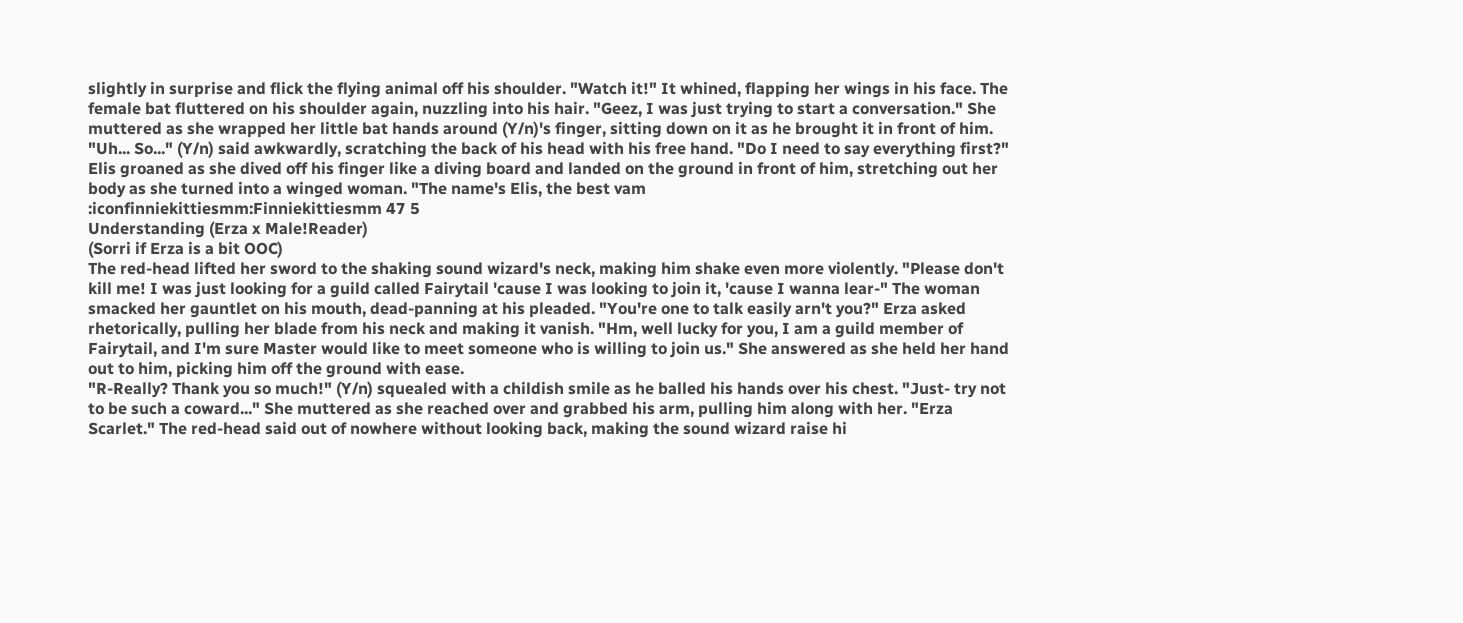slightly in surprise and flick the flying animal off his shoulder. "Watch it!" It whined, flapping her wings in his face. The female bat fluttered on his shoulder again, nuzzling into his hair. "Geez, I was just trying to start a conversation." She muttered as she wrapped her little bat hands around (Y/n)'s finger, sitting down on it as he brought it in front of him.
"Uh... So..." (Y/n) said awkwardly, scratching the back of his head with his free hand. "Do I need to say everything first?" Elis groaned as she dived off his finger like a diving board and landed on the ground in front of him, stretching out her body as she turned into a winged woman. "The name's Elis, the best vam
:iconfinniekittiesmm:Finniekittiesmm 47 5
Understanding (Erza x Male!Reader)
(Sorri if Erza is a bit OOC)
The red-head lifted her sword to the shaking sound wizard's neck, making him shake even more violently. "Please don't kill me! I was just looking for a guild called Fairytail 'cause I was looking to join it, 'cause I wanna lear-" The woman smacked her gauntlet on his mouth, dead-panning at his pleaded. "You're one to talk easily arn't you?" Erza asked rhetorically, pulling her blade from his neck and making it vanish. "Hm, well lucky for you, I am a guild member of Fairytail, and I'm sure Master would like to meet someone who is willing to join us." She answered as she held her hand out to him, picking him off the ground with ease.
"R-Really? Thank you so much!" (Y/n) squealed with a childish smile as he balled his hands over his chest. "Just- try not to be such a coward..." She muttered as she reached over and grabbed his arm, pulling him along with her. "Erza Scarlet." The red-head said out of nowhere without looking back, making the sound wizard raise hi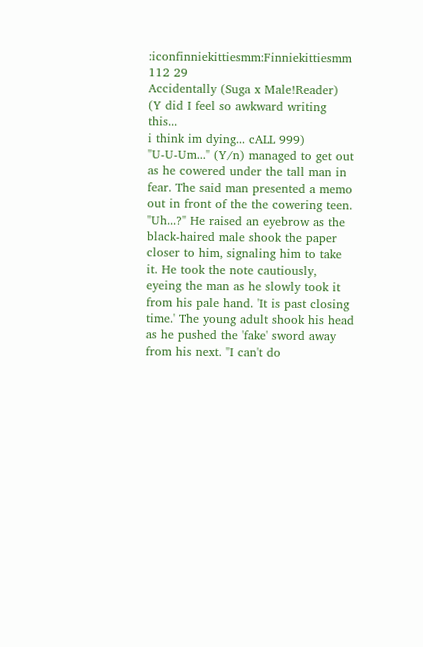:iconfinniekittiesmm:Finniekittiesmm 112 29
Accidentally (Suga x Male!Reader)
(Y did I feel so awkward writing this...
i think im dying... cALL 999)
"U-U-Um..." (Y/n) managed to get out as he cowered under the tall man in fear. The said man presented a memo out in front of the the cowering teen. "Uh...?" He raised an eyebrow as the black-haired male shook the paper closer to him, signaling him to take it. He took the note cautiously, eyeing the man as he slowly took it from his pale hand. 'It is past closing time.' The young adult shook his head as he pushed the 'fake' sword away from his next. "I can't do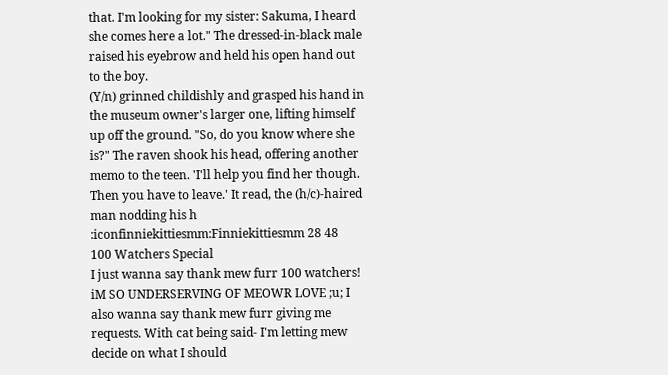that. I'm looking for my sister: Sakuma, I heard she comes here a lot." The dressed-in-black male raised his eyebrow and held his open hand out to the boy.
(Y/n) grinned childishly and grasped his hand in the museum owner's larger one, lifting himself up off the ground. "So, do you know where she is?" The raven shook his head, offering another memo to the teen. 'I'll help you find her though. Then you have to leave.' It read, the (h/c)-haired man nodding his h
:iconfinniekittiesmm:Finniekittiesmm 28 48
100 Watchers Special
I just wanna say thank mew furr 100 watchers! iM SO UNDERSERVING OF MEOWR LOVE ;u; I also wanna say thank mew furr giving me requests. With cat being said- I'm letting mew decide on what I should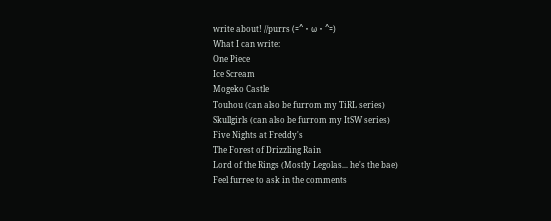write about! //purrs (=^・ω・^=)
What I can write:
One Piece
Ice Scream
Mogeko Castle
Touhou (can also be furrom my TiRL series)
Skullgirls (can also be furrom my ItSW series)
Five Nights at Freddy's
The Forest of Drizzling Rain
Lord of the Rings (Mostly Legolas... he's the bae)
Feel furree to ask in the comments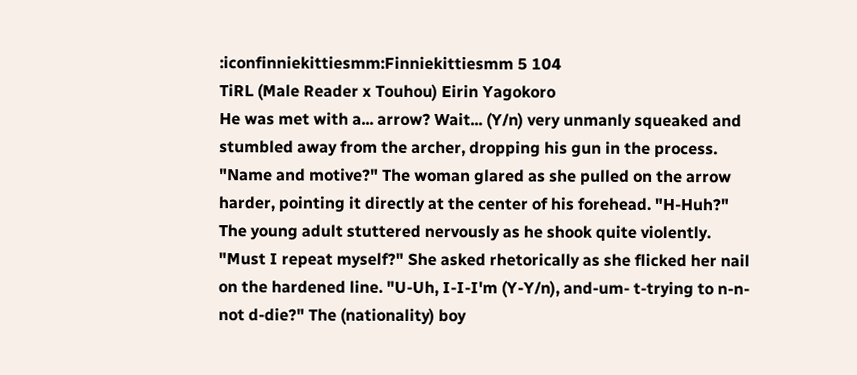:iconfinniekittiesmm:Finniekittiesmm 5 104
TiRL (Male Reader x Touhou) Eirin Yagokoro
He was met with a... arrow? Wait... (Y/n) very unmanly squeaked and stumbled away from the archer, dropping his gun in the process. "Name and motive?" The woman glared as she pulled on the arrow harder, pointing it directly at the center of his forehead. "H-Huh?" The young adult stuttered nervously as he shook quite violently. "Must I repeat myself?" She asked rhetorically as she flicked her nail on the hardened line. "U-Uh, I-I-I'm (Y-Y/n), and-um- t-trying to n-n-not d-die?" The (nationality) boy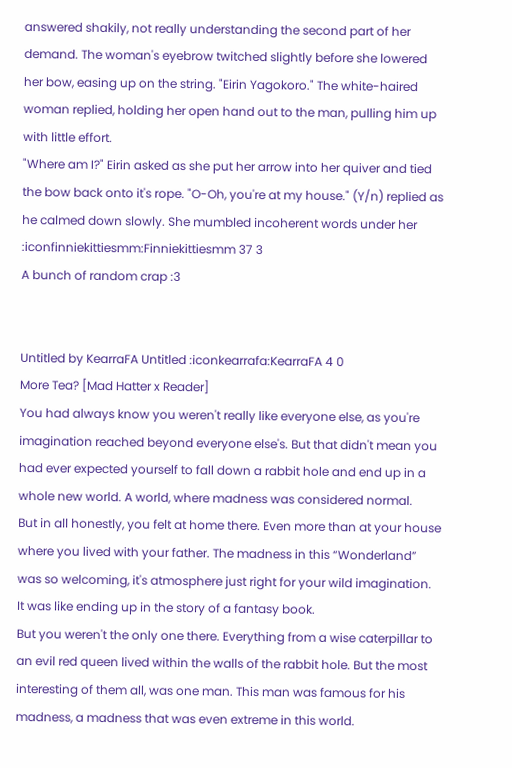answered shakily, not really understanding the second part of her demand. The woman's eyebrow twitched slightly before she lowered her bow, easing up on the string. "Eirin Yagokoro." The white-haired woman replied, holding her open hand out to the man, pulling him up with little effort.
"Where am I?" Eirin asked as she put her arrow into her quiver and tied the bow back onto it's rope. "O-Oh, you're at my house." (Y/n) replied as he calmed down slowly. She mumbled incoherent words under her
:iconfinniekittiesmm:Finniekittiesmm 37 3
A bunch of random crap :3


Untitled by KearraFA Untitled :iconkearrafa:KearraFA 4 0
More Tea? [Mad Hatter x Reader]
You had always know you weren't really like everyone else, as you're imagination reached beyond everyone else's. But that didn't mean you had ever expected yourself to fall down a rabbit hole and end up in a whole new world. A world, where madness was considered normal.
But in all honestly, you felt at home there. Even more than at your house where you lived with your father. The madness in this “Wonderland” was so welcoming, it's atmosphere just right for your wild imagination. It was like ending up in the story of a fantasy book.
But you weren't the only one there. Everything from a wise caterpillar to an evil red queen lived within the walls of the rabbit hole. But the most interesting of them all, was one man. This man was famous for his madness, a madness that was even extreme in this world.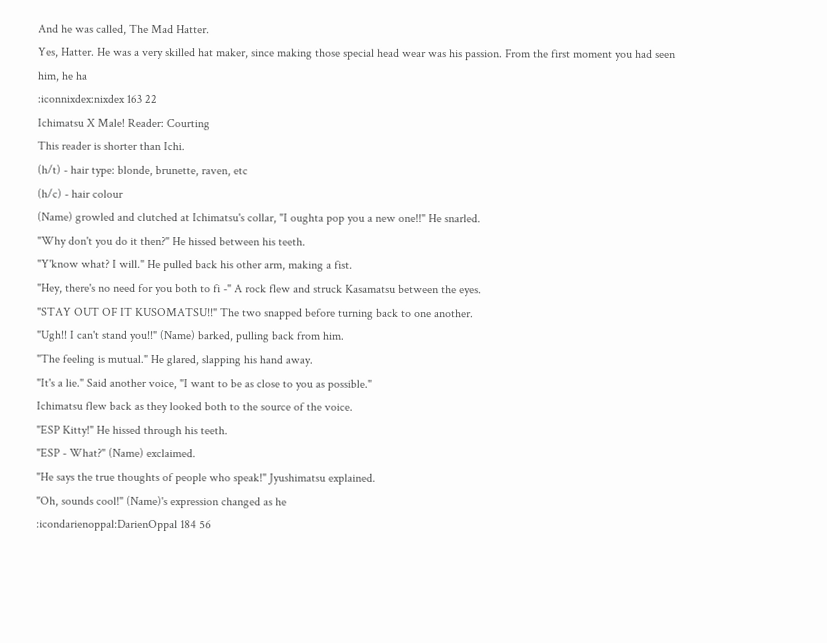And he was called, The Mad Hatter.
Yes, Hatter. He was a very skilled hat maker, since making those special head wear was his passion. From the first moment you had seen him, he ha
:iconnixdex:nixdex 163 22
Ichimatsu X Male! Reader: Courting
This reader is shorter than Ichi.
(h/t) - hair type: blonde, brunette, raven, etc
(h/c) - hair colour
(Name) growled and clutched at Ichimatsu's collar, "I oughta pop you a new one!!" He snarled.
"Why don't you do it then?" He hissed between his teeth.
"Y'know what? I will." He pulled back his other arm, making a fist.
"Hey, there's no need for you both to fi -" A rock flew and struck Kasamatsu between the eyes.
"STAY OUT OF IT KUSOMATSU!!" The two snapped before turning back to one another.
"Ugh!! I can't stand you!!" (Name) barked, pulling back from him.
"The feeling is mutual." He glared, slapping his hand away.
"It's a lie." Said another voice, "I want to be as close to you as possible."
Ichimatsu flew back as they looked both to the source of the voice.
"ESP Kitty!" He hissed through his teeth.
"ESP - What?" (Name) exclaimed.
"He says the true thoughts of people who speak!" Jyushimatsu explained.
"Oh, sounds cool!" (Name)'s expression changed as he
:icondarienoppal:DarienOppal 184 56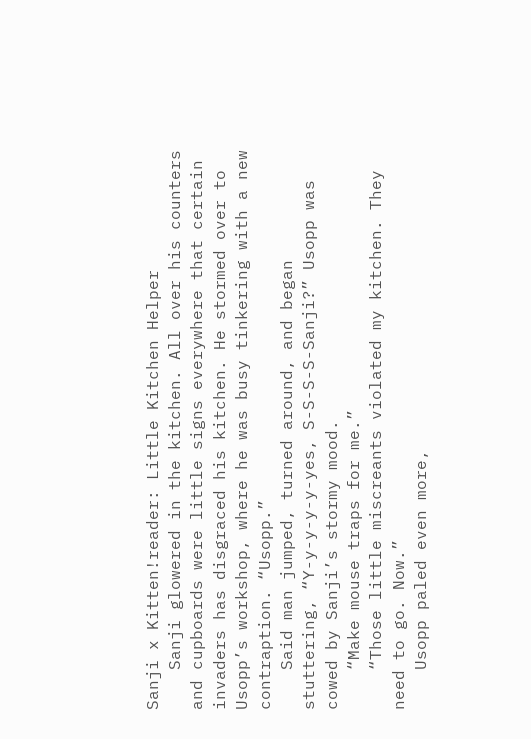Sanji x Kitten!reader: Little Kitchen Helper
    Sanji glowered in the kitchen. All over his counters and cupboards were little signs everywhere that certain invaders has disgraced his kitchen. He stormed over to Usopp’s workshop, where he was busy tinkering with a new contraption. “Usopp.”
    Said man jumped, turned around, and began stuttering, “Y-y-y-y-y-yes, S-S-S-S-Sanji?” Usopp was cowed by Sanji’s stormy mood.
    “Make mouse traps for me.”
    “Those little miscreants violated my kitchen. They need to go. Now.”
    Usopp paled even more,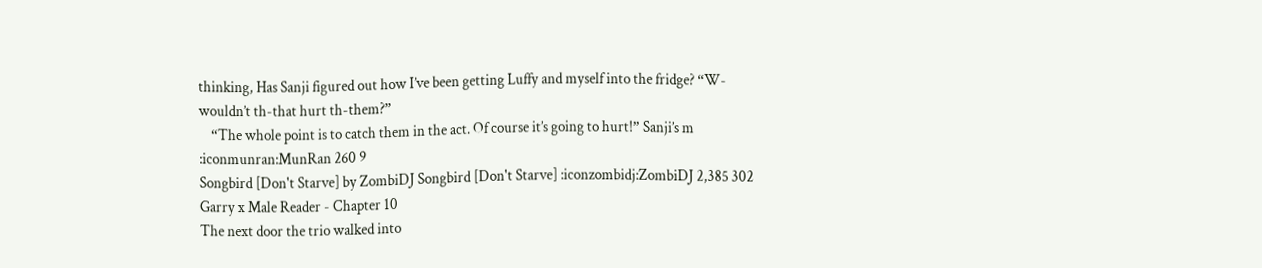thinking, Has Sanji figured out how I’ve been getting Luffy and myself into the fridge? “W-wouldn’t th-that hurt th-them?”
    “The whole point is to catch them in the act. Of course it’s going to hurt!” Sanji’s m
:iconmunran:MunRan 260 9
Songbird [Don't Starve] by ZombiDJ Songbird [Don't Starve] :iconzombidj:ZombiDJ 2,385 302
Garry x Male Reader - Chapter 10
The next door the trio walked into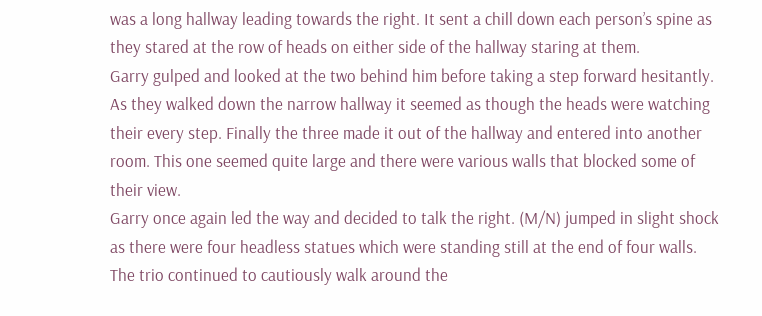was a long hallway leading towards the right. It sent a chill down each person’s spine as they stared at the row of heads on either side of the hallway staring at them.
Garry gulped and looked at the two behind him before taking a step forward hesitantly. As they walked down the narrow hallway it seemed as though the heads were watching their every step. Finally the three made it out of the hallway and entered into another room. This one seemed quite large and there were various walls that blocked some of their view.
Garry once again led the way and decided to talk the right. (M/N) jumped in slight shock as there were four headless statues which were standing still at the end of four walls.
The trio continued to cautiously walk around the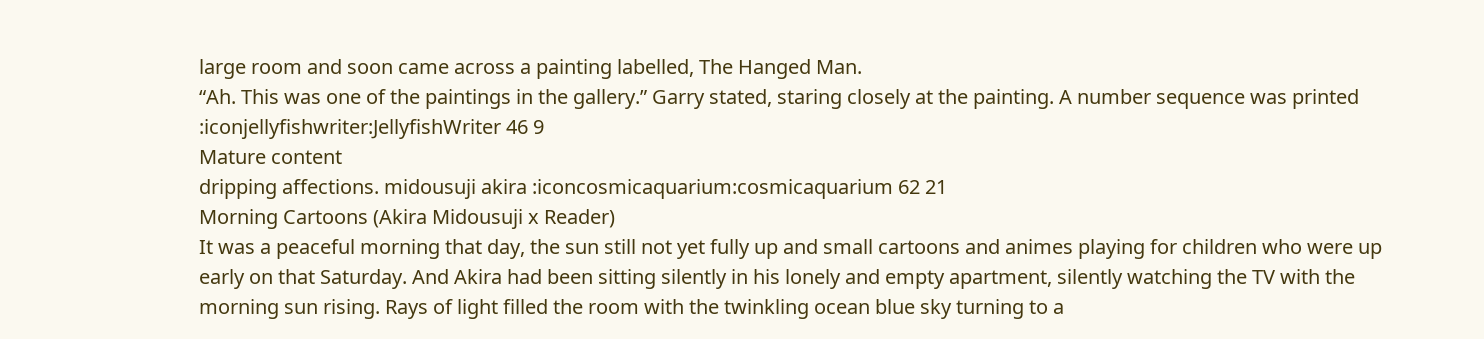large room and soon came across a painting labelled, The Hanged Man.
“Ah. This was one of the paintings in the gallery.” Garry stated, staring closely at the painting. A number sequence was printed
:iconjellyfishwriter:JellyfishWriter 46 9
Mature content
dripping affections. midousuji akira :iconcosmicaquarium:cosmicaquarium 62 21
Morning Cartoons (Akira Midousuji x Reader)
It was a peaceful morning that day, the sun still not yet fully up and small cartoons and animes playing for children who were up early on that Saturday. And Akira had been sitting silently in his lonely and empty apartment, silently watching the TV with the morning sun rising. Rays of light filled the room with the twinkling ocean blue sky turning to a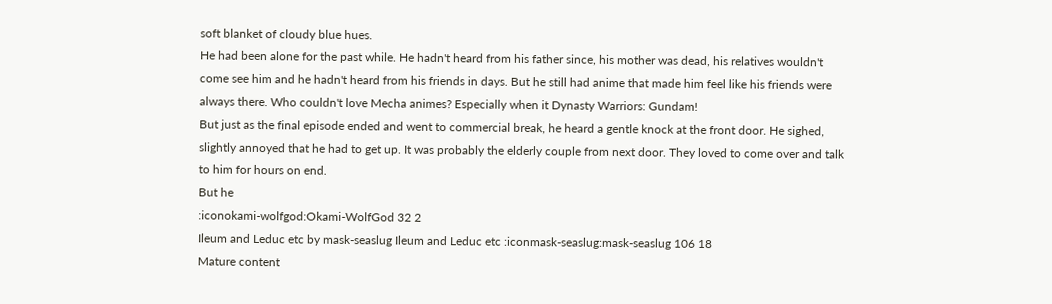soft blanket of cloudy blue hues.
He had been alone for the past while. He hadn't heard from his father since, his mother was dead, his relatives wouldn't come see him and he hadn't heard from his friends in days. But he still had anime that made him feel like his friends were always there. Who couldn't love Mecha animes? Especially when it Dynasty Warriors: Gundam!
But just as the final episode ended and went to commercial break, he heard a gentle knock at the front door. He sighed, slightly annoyed that he had to get up. It was probably the elderly couple from next door. They loved to come over and talk to him for hours on end.
But he
:iconokami-wolfgod:Okami-WolfGod 32 2
Ileum and Leduc etc by mask-seaslug Ileum and Leduc etc :iconmask-seaslug:mask-seaslug 106 18
Mature content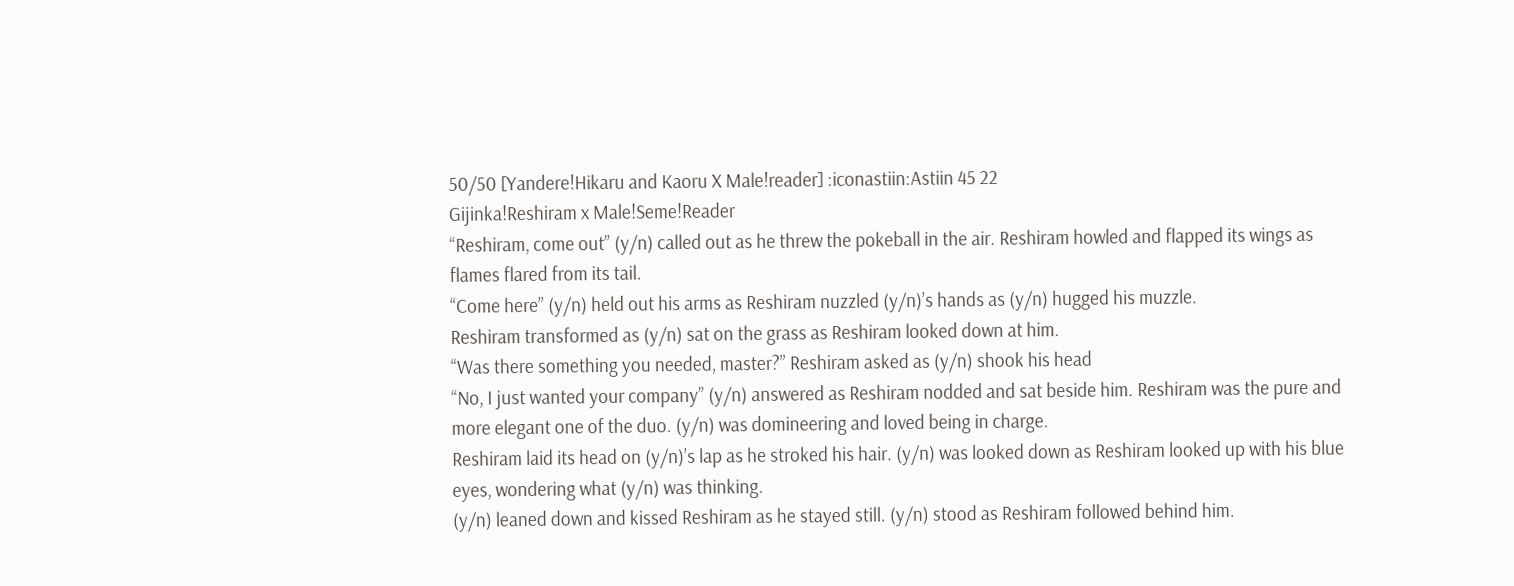50/50 [Yandere!Hikaru and Kaoru X Male!reader] :iconastiin:Astiin 45 22
Gijinka!Reshiram x Male!Seme!Reader
“Reshiram, come out” (y/n) called out as he threw the pokeball in the air. Reshiram howled and flapped its wings as flames flared from its tail.
“Come here” (y/n) held out his arms as Reshiram nuzzled (y/n)’s hands as (y/n) hugged his muzzle.
Reshiram transformed as (y/n) sat on the grass as Reshiram looked down at him.
“Was there something you needed, master?” Reshiram asked as (y/n) shook his head
“No, I just wanted your company” (y/n) answered as Reshiram nodded and sat beside him. Reshiram was the pure and more elegant one of the duo. (y/n) was domineering and loved being in charge.
Reshiram laid its head on (y/n)’s lap as he stroked his hair. (y/n) was looked down as Reshiram looked up with his blue eyes, wondering what (y/n) was thinking.
(y/n) leaned down and kissed Reshiram as he stayed still. (y/n) stood as Reshiram followed behind him.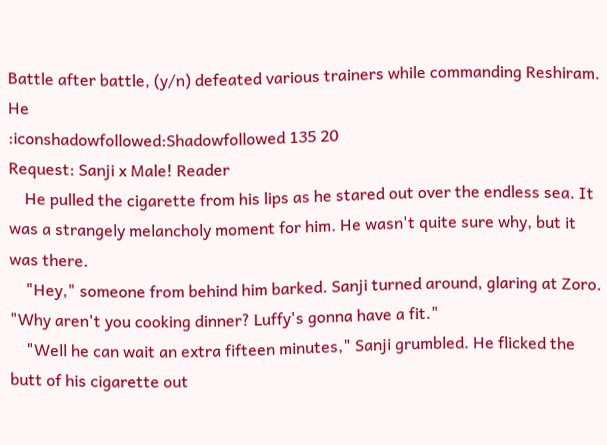Battle after battle, (y/n) defeated various trainers while commanding Reshiram. He
:iconshadowfollowed:Shadowfollowed 135 20
Request: Sanji x Male! Reader
    He pulled the cigarette from his lips as he stared out over the endless sea. It was a strangely melancholy moment for him. He wasn't quite sure why, but it was there.
    "Hey," someone from behind him barked. Sanji turned around, glaring at Zoro. "Why aren't you cooking dinner? Luffy's gonna have a fit."
    "Well he can wait an extra fifteen minutes," Sanji grumbled. He flicked the butt of his cigarette out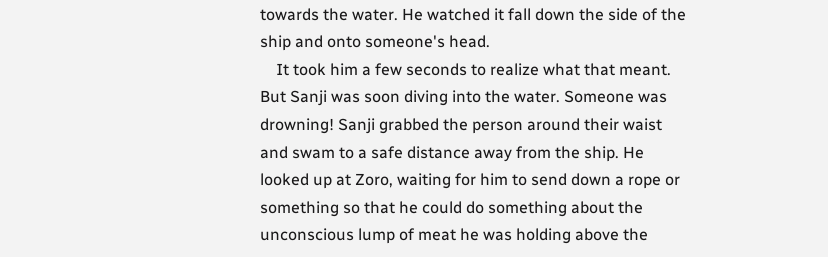towards the water. He watched it fall down the side of the ship and onto someone's head.
    It took him a few seconds to realize what that meant. But Sanji was soon diving into the water. Someone was drowning! Sanji grabbed the person around their waist and swam to a safe distance away from the ship. He looked up at Zoro, waiting for him to send down a rope or something so that he could do something about the unconscious lump of meat he was holding above the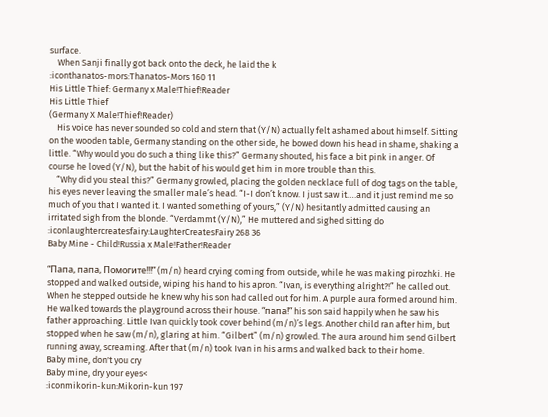surface.
    When Sanji finally got back onto the deck, he laid the k
:iconthanatos-mors:Thanatos-Mors 160 11
His Little Thief: Germany x Male!Thief!Reader
His Little Thief
(Germany X Male!Thief!Reader)
    His voice has never sounded so cold and stern that (Y/N) actually felt ashamed about himself. Sitting on the wooden table, Germany standing on the other side, he bowed down his head in shame, shaking a little. “Why would you do such a thing like this?” Germany shouted, his face a bit pink in anger. Of course he loved (Y/N), but the habit of his would get him in more trouble than this.
    “Why did you steal this?” Germany growled, placing the golden necklace full of dog tags on the table, his eyes never leaving the smaller male’s head. “I-I don’t know. I just saw it….and it just remind me so much of you that I wanted it. I wanted something of yours,” (Y/N) hesitantly admitted causing an irritated sigh from the blonde. “Verdammt (Y/N),” He muttered and sighed sitting do
:iconlaughtercreatesfairy:LaughterCreatesFairy 268 36
Baby Mine - Child!Russia x Male!Father!Reader

“Папа, папа, Помогите!!!” (m/n) heard crying coming from outside, while he was making pirozhki. He stopped and walked outside, wiping his hand to his apron. “Ivan, is everything alright?!” he called out. When he stepped outside he knew why his son had called out for him. A purple aura formed around him. He walked towards the playground across their house. “папа!” his son said happily when he saw his father approaching. Little Ivan quickly took cover behind (m/n)’s legs. Another child ran after him, but stopped when he saw (m/n), glaring at him. “Gilbert” (m/n) growled. The aura around him send Gilbert running away, screaming. After that (m/n) took Ivan in his arms and walked back to their home.
Baby mine, don't you cry
Baby mine, dry your eyes<
:iconmikorin-kun:Mikorin-kun 197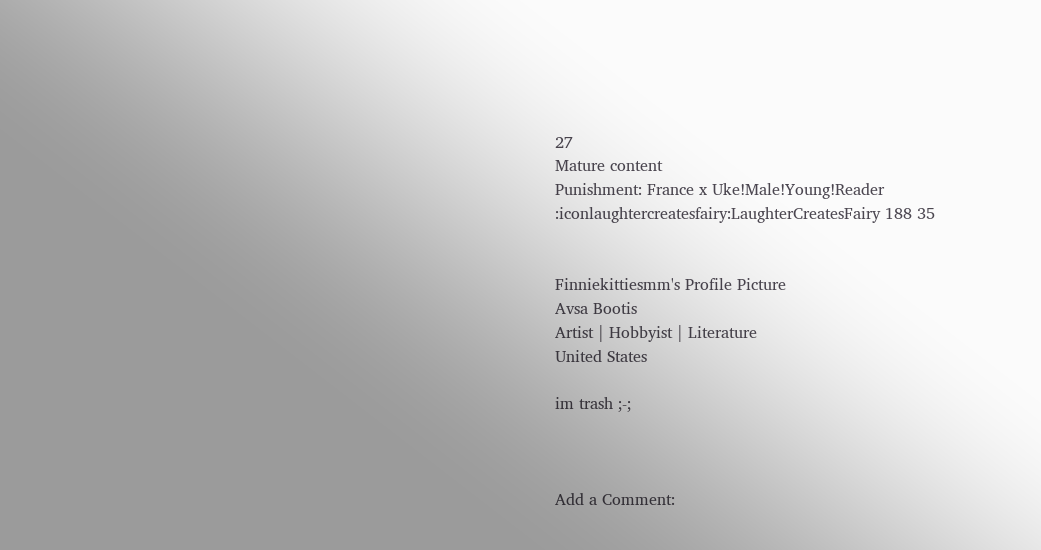27
Mature content
Punishment: France x Uke!Male!Young!Reader :iconlaughtercreatesfairy:LaughterCreatesFairy 188 35


Finniekittiesmm's Profile Picture
Avsa Bootis
Artist | Hobbyist | Literature
United States

im trash ;-;



Add a Comment: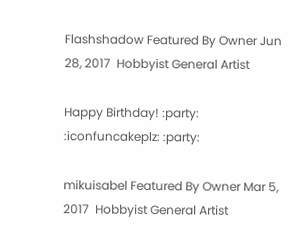Flashshadow Featured By Owner Jun 28, 2017  Hobbyist General Artist

Happy Birthday! :party: :iconfuncakeplz: :party:

mikuisabel Featured By Owner Mar 5, 2017  Hobbyist General Artist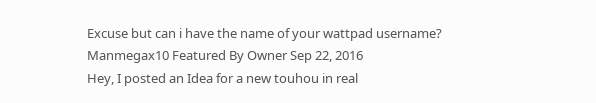Excuse but can i have the name of your wattpad username?
Manmegax10 Featured By Owner Sep 22, 2016
Hey, I posted an Idea for a new touhou in real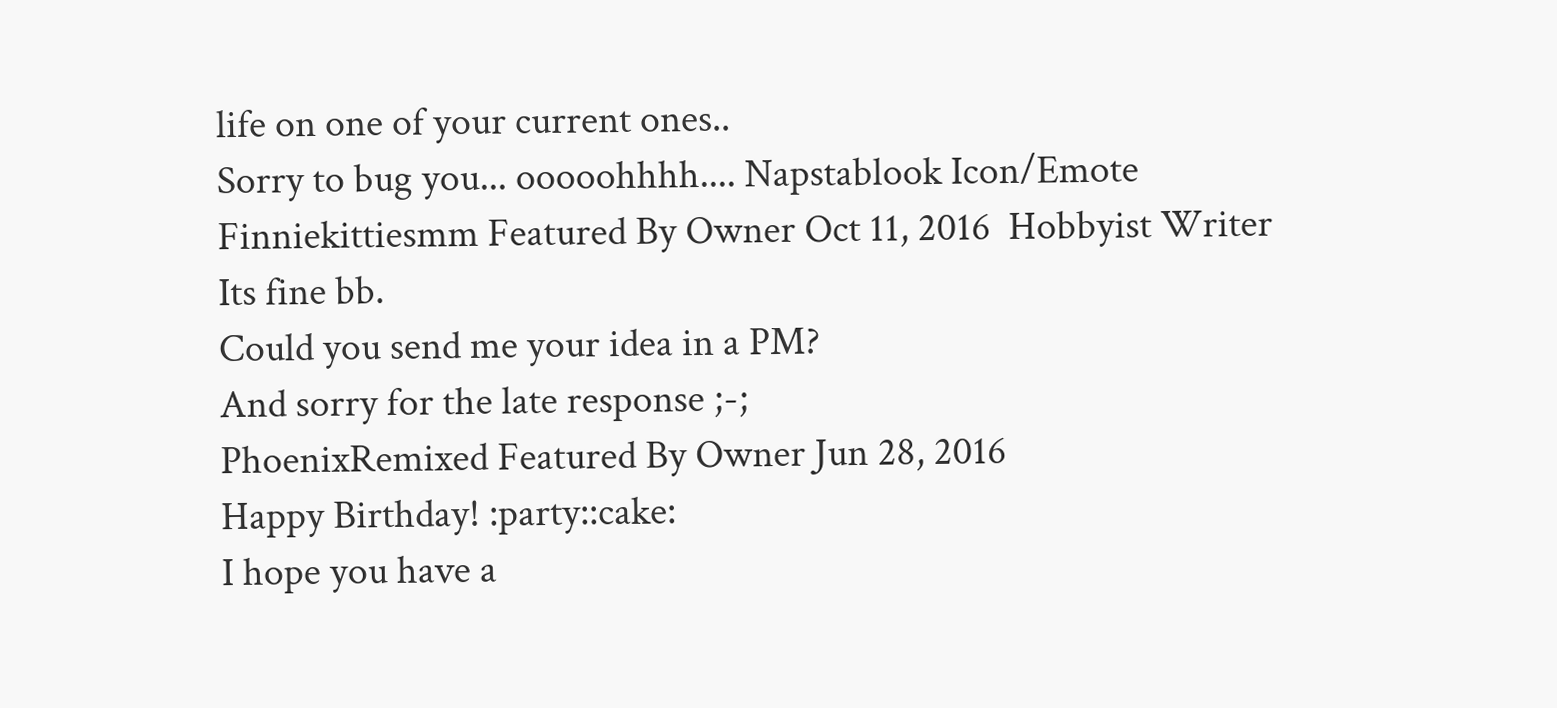life on one of your current ones..
Sorry to bug you... ooooohhhh.... Napstablook Icon/Emote
Finniekittiesmm Featured By Owner Oct 11, 2016  Hobbyist Writer
Its fine bb.
Could you send me your idea in a PM?
And sorry for the late response ;-;
PhoenixRemixed Featured By Owner Jun 28, 2016
Happy Birthday! :party::cake:
I hope you have a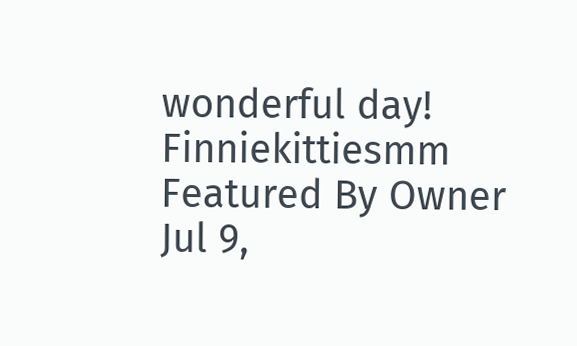wonderful day!
Finniekittiesmm Featured By Owner Jul 9,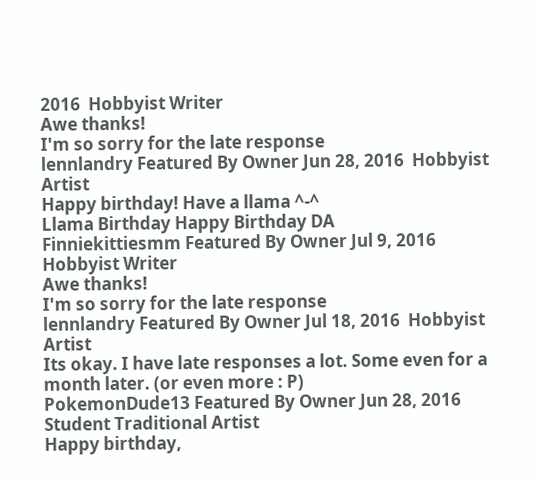2016  Hobbyist Writer
Awe thanks!
I'm so sorry for the late response
lennlandry Featured By Owner Jun 28, 2016  Hobbyist Artist
Happy birthday! Have a llama ^-^
Llama Birthday Happy Birthday DA
Finniekittiesmm Featured By Owner Jul 9, 2016  Hobbyist Writer
Awe thanks!
I'm so sorry for the late response
lennlandry Featured By Owner Jul 18, 2016  Hobbyist Artist
Its okay. I have late responses a lot. Some even for a month later. (or even more : P)
PokemonDude13 Featured By Owner Jun 28, 2016  Student Traditional Artist
Happy birthday,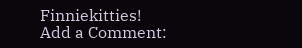Finniekitties!
Add a Comment: